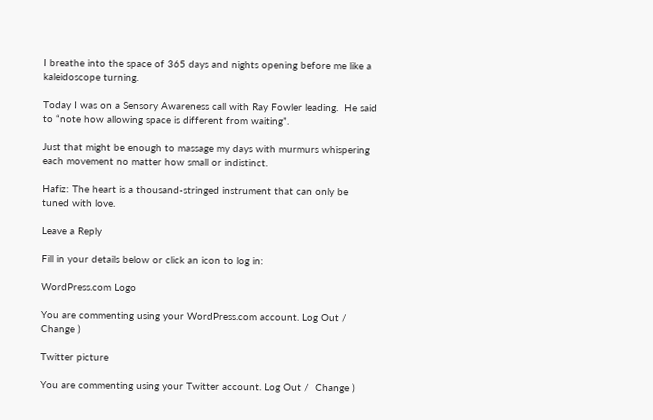I breathe into the space of 365 days and nights opening before me like a kaleidoscope turning.

Today I was on a Sensory Awareness call with Ray Fowler leading.  He said to “note how allowing space is different from waiting”.

Just that might be enough to massage my days with murmurs whispering each movement no matter how small or indistinct.

Hafiz: The heart is a thousand-stringed instrument that can only be tuned with love.

Leave a Reply

Fill in your details below or click an icon to log in:

WordPress.com Logo

You are commenting using your WordPress.com account. Log Out /  Change )

Twitter picture

You are commenting using your Twitter account. Log Out /  Change )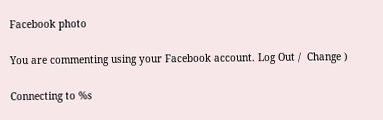Facebook photo

You are commenting using your Facebook account. Log Out /  Change )

Connecting to %s